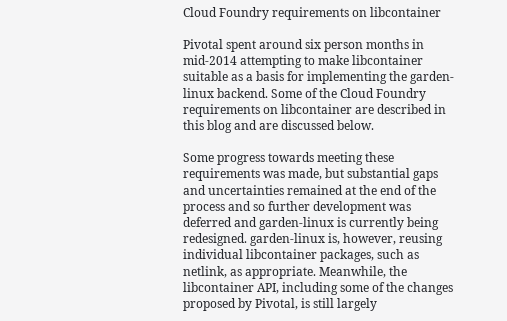Cloud Foundry requirements on libcontainer

Pivotal spent around six person months in mid-2014 attempting to make libcontainer suitable as a basis for implementing the garden-linux backend. Some of the Cloud Foundry requirements on libcontainer are described in this blog and are discussed below.

Some progress towards meeting these requirements was made, but substantial gaps and uncertainties remained at the end of the process and so further development was deferred and garden-linux is currently being redesigned. garden-linux is, however, reusing individual libcontainer packages, such as netlink, as appropriate. Meanwhile, the libcontainer API, including some of the changes proposed by Pivotal, is still largely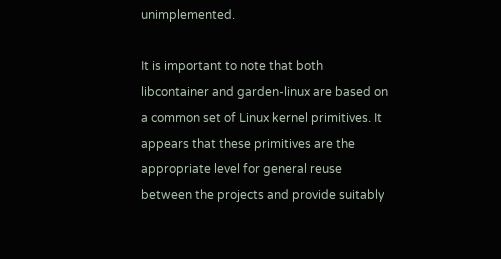unimplemented.

It is important to note that both libcontainer and garden-linux are based on a common set of Linux kernel primitives. It appears that these primitives are the appropriate level for general reuse between the projects and provide suitably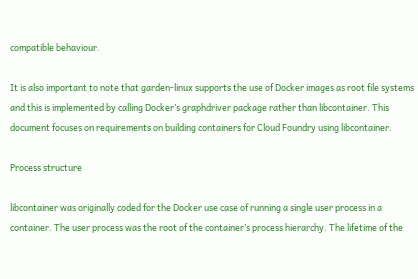compatible behaviour.

It is also important to note that garden-linux supports the use of Docker images as root file systems and this is implemented by calling Docker’s graphdriver package rather than libcontainer. This document focuses on requirements on building containers for Cloud Foundry using libcontainer.

Process structure

libcontainer was originally coded for the Docker use case of running a single user process in a container. The user process was the root of the container’s process hierarchy. The lifetime of the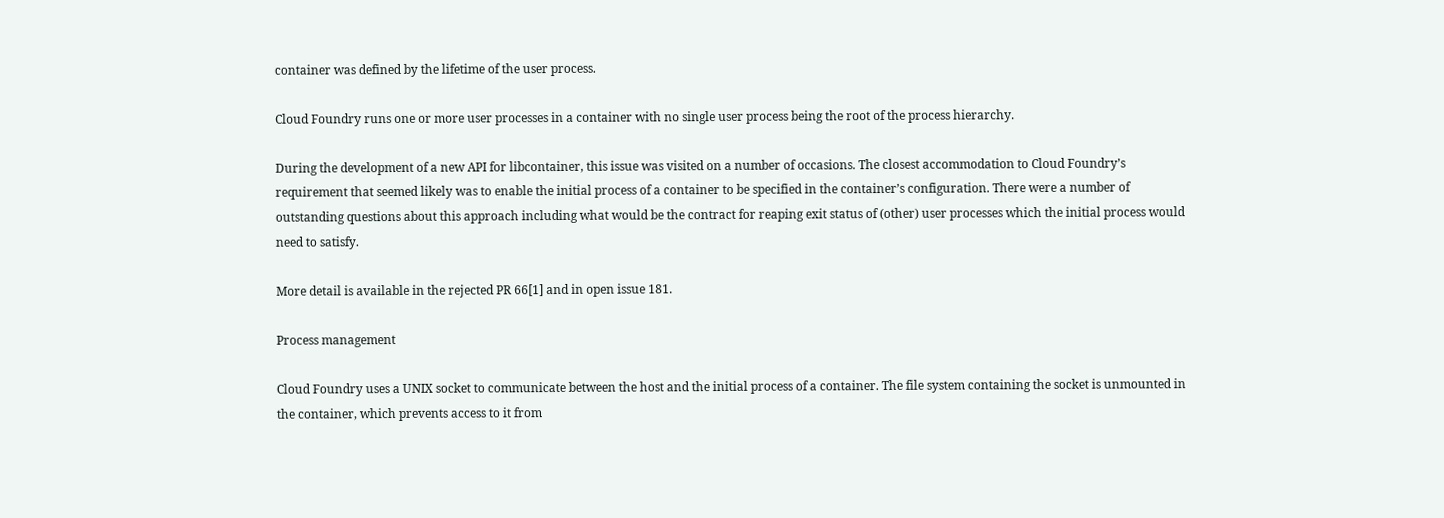container was defined by the lifetime of the user process.

Cloud Foundry runs one or more user processes in a container with no single user process being the root of the process hierarchy.

During the development of a new API for libcontainer, this issue was visited on a number of occasions. The closest accommodation to Cloud Foundry’s requirement that seemed likely was to enable the initial process of a container to be specified in the container’s configuration. There were a number of outstanding questions about this approach including what would be the contract for reaping exit status of (other) user processes which the initial process would need to satisfy.

More detail is available in the rejected PR 66[1] and in open issue 181.

Process management

Cloud Foundry uses a UNIX socket to communicate between the host and the initial process of a container. The file system containing the socket is unmounted in the container, which prevents access to it from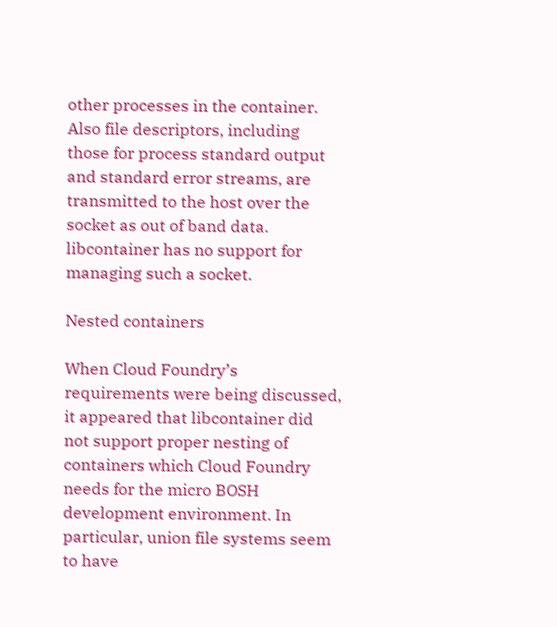other processes in the container. Also file descriptors, including those for process standard output and standard error streams, are transmitted to the host over the socket as out of band data. libcontainer has no support for managing such a socket.

Nested containers

When Cloud Foundry’s requirements were being discussed, it appeared that libcontainer did not support proper nesting of containers which Cloud Foundry needs for the micro BOSH development environment. In particular, union file systems seem to have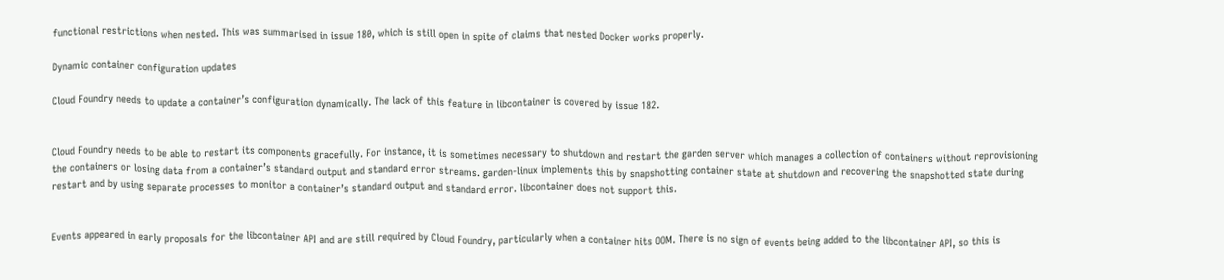functional restrictions when nested. This was summarised in issue 180, which is still open in spite of claims that nested Docker works properly.

Dynamic container configuration updates

Cloud Foundry needs to update a container’s configuration dynamically. The lack of this feature in libcontainer is covered by issue 182.


Cloud Foundry needs to be able to restart its components gracefully. For instance, it is sometimes necessary to shutdown and restart the garden server which manages a collection of containers without reprovisioning the containers or losing data from a container’s standard output and standard error streams. garden-linux implements this by snapshotting container state at shutdown and recovering the snapshotted state during restart and by using separate processes to monitor a container’s standard output and standard error. libcontainer does not support this.


Events appeared in early proposals for the libcontainer API and are still required by Cloud Foundry, particularly when a container hits OOM. There is no sign of events being added to the libcontainer API, so this is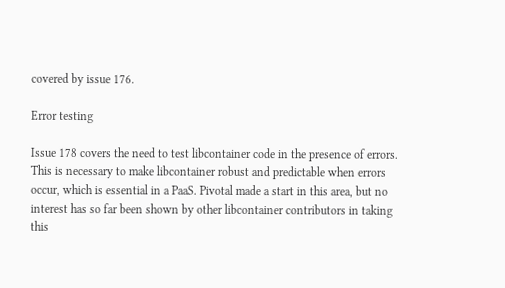covered by issue 176.

Error testing

Issue 178 covers the need to test libcontainer code in the presence of errors. This is necessary to make libcontainer robust and predictable when errors occur, which is essential in a PaaS. Pivotal made a start in this area, but no interest has so far been shown by other libcontainer contributors in taking this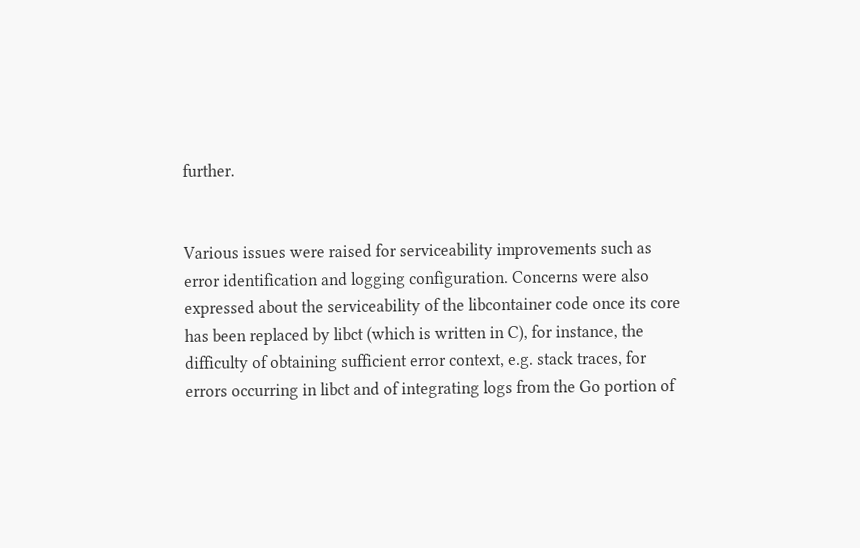further.


Various issues were raised for serviceability improvements such as error identification and logging configuration. Concerns were also expressed about the serviceability of the libcontainer code once its core has been replaced by libct (which is written in C), for instance, the difficulty of obtaining sufficient error context, e.g. stack traces, for errors occurring in libct and of integrating logs from the Go portion of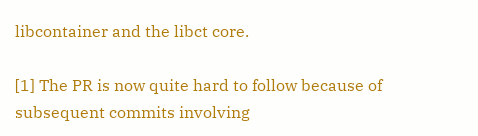libcontainer and the libct core.

[1] The PR is now quite hard to follow because of subsequent commits involving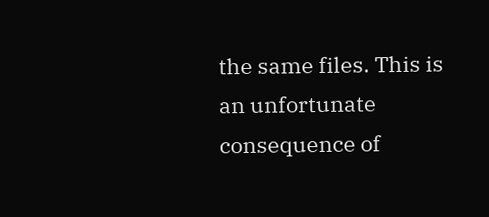the same files. This is an unfortunate consequence of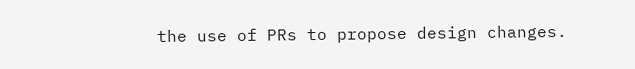the use of PRs to propose design changes.